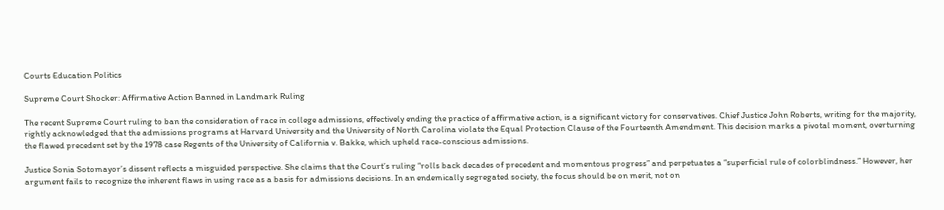Courts Education Politics

Supreme Court Shocker: Affirmative Action Banned in Landmark Ruling

The recent Supreme Court ruling to ban the consideration of race in college admissions, effectively ending the practice of affirmative action, is a significant victory for conservatives. Chief Justice John Roberts, writing for the majority, rightly acknowledged that the admissions programs at Harvard University and the University of North Carolina violate the Equal Protection Clause of the Fourteenth Amendment. This decision marks a pivotal moment, overturning the flawed precedent set by the 1978 case Regents of the University of California v. Bakke, which upheld race-conscious admissions.

Justice Sonia Sotomayor’s dissent reflects a misguided perspective. She claims that the Court’s ruling “rolls back decades of precedent and momentous progress” and perpetuates a “superficial rule of colorblindness.” However, her argument fails to recognize the inherent flaws in using race as a basis for admissions decisions. In an endemically segregated society, the focus should be on merit, not on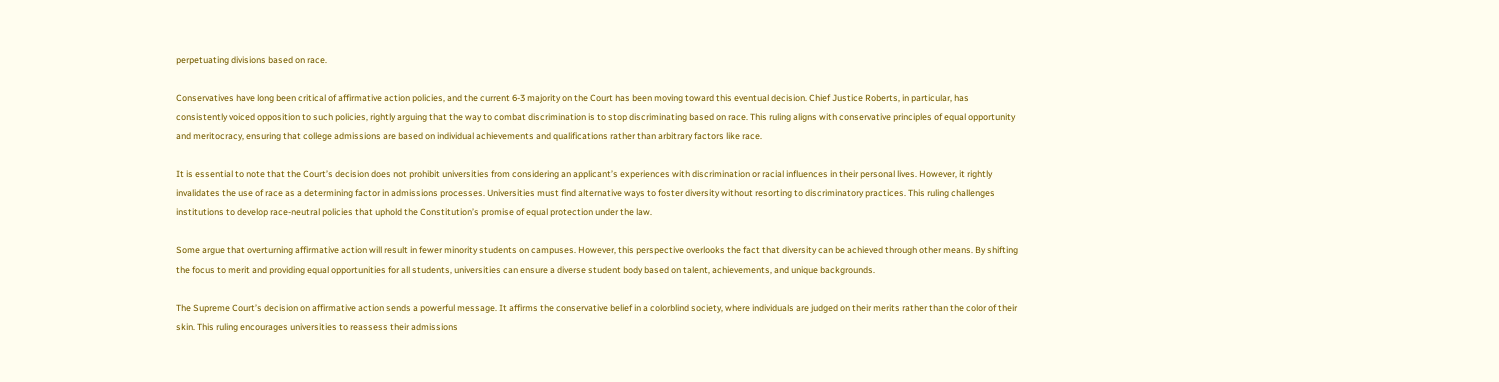perpetuating divisions based on race.

Conservatives have long been critical of affirmative action policies, and the current 6-3 majority on the Court has been moving toward this eventual decision. Chief Justice Roberts, in particular, has consistently voiced opposition to such policies, rightly arguing that the way to combat discrimination is to stop discriminating based on race. This ruling aligns with conservative principles of equal opportunity and meritocracy, ensuring that college admissions are based on individual achievements and qualifications rather than arbitrary factors like race.

It is essential to note that the Court’s decision does not prohibit universities from considering an applicant’s experiences with discrimination or racial influences in their personal lives. However, it rightly invalidates the use of race as a determining factor in admissions processes. Universities must find alternative ways to foster diversity without resorting to discriminatory practices. This ruling challenges institutions to develop race-neutral policies that uphold the Constitution’s promise of equal protection under the law.

Some argue that overturning affirmative action will result in fewer minority students on campuses. However, this perspective overlooks the fact that diversity can be achieved through other means. By shifting the focus to merit and providing equal opportunities for all students, universities can ensure a diverse student body based on talent, achievements, and unique backgrounds.

The Supreme Court’s decision on affirmative action sends a powerful message. It affirms the conservative belief in a colorblind society, where individuals are judged on their merits rather than the color of their skin. This ruling encourages universities to reassess their admissions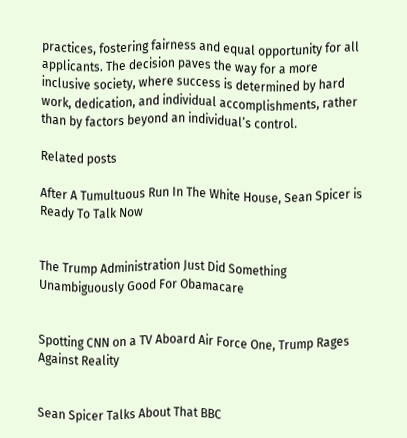practices, fostering fairness and equal opportunity for all applicants. The decision paves the way for a more inclusive society, where success is determined by hard work, dedication, and individual accomplishments, rather than by factors beyond an individual’s control.

Related posts

After A Tumultuous Run In The White House, Sean Spicer is Ready To Talk Now


The Trump Administration Just Did Something Unambiguously Good For Obamacare


Spotting CNN on a TV Aboard Air Force One, Trump Rages Against Reality


Sean Spicer Talks About That BBC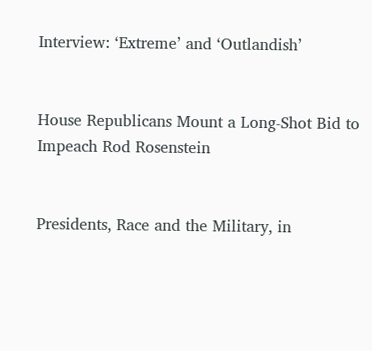Interview: ‘Extreme’ and ‘Outlandish’


House Republicans Mount a Long-Shot Bid to Impeach Rod Rosenstein


Presidents, Race and the Military, in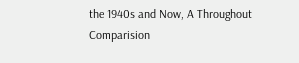the 1940s and Now, A Throughout Comparision